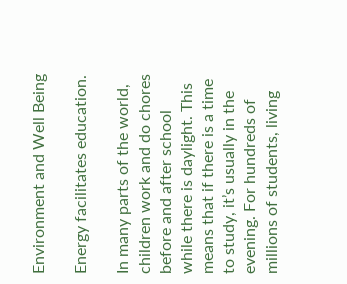Environment and Well Being

Energy facilitates education.

In many parts of the world, children work and do chores before and after school while there is daylight. This means that if there is a time to study, it’s usually in the evening. For hundreds of millions of students, living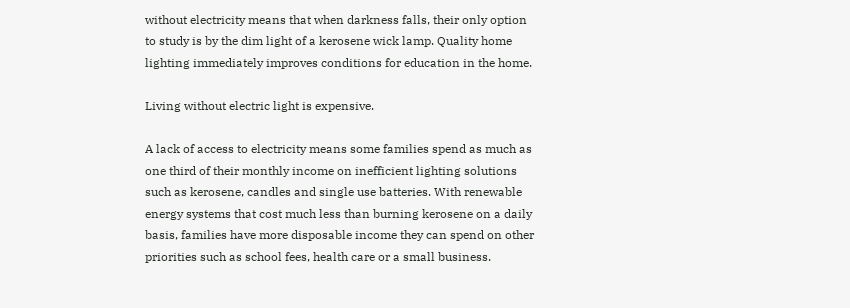without electricity means that when darkness falls, their only option to study is by the dim light of a kerosene wick lamp. Quality home lighting immediately improves conditions for education in the home.

Living without electric light is expensive.

A lack of access to electricity means some families spend as much as one third of their monthly income on inefficient lighting solutions such as kerosene, candles and single use batteries. With renewable energy systems that cost much less than burning kerosene on a daily basis, families have more disposable income they can spend on other priorities such as school fees, health care or a small business.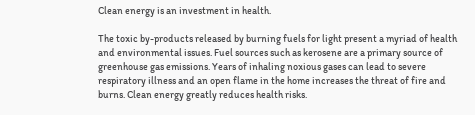Clean energy is an investment in health.

The toxic by-products released by burning fuels for light present a myriad of health and environmental issues. Fuel sources such as kerosene are a primary source of greenhouse gas emissions. Years of inhaling noxious gases can lead to severe respiratory illness and an open flame in the home increases the threat of fire and burns. Clean energy greatly reduces health risks.